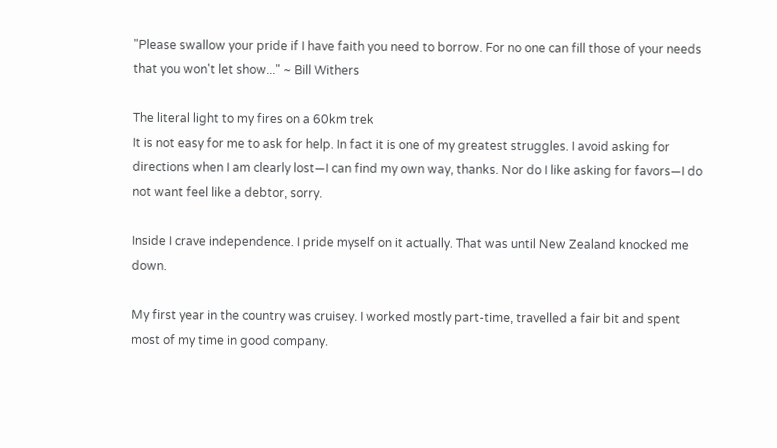"Please swallow your pride if I have faith you need to borrow. For no one can fill those of your needs that you won't let show..." ~ Bill Withers

The literal light to my fires on a 60km trek
It is not easy for me to ask for help. In fact it is one of my greatest struggles. I avoid asking for directions when I am clearly lost—I can find my own way, thanks. Nor do I like asking for favors—I do not want feel like a debtor, sorry.

Inside I crave independence. I pride myself on it actually. That was until New Zealand knocked me down.

My first year in the country was cruisey. I worked mostly part-time, travelled a fair bit and spent most of my time in good company.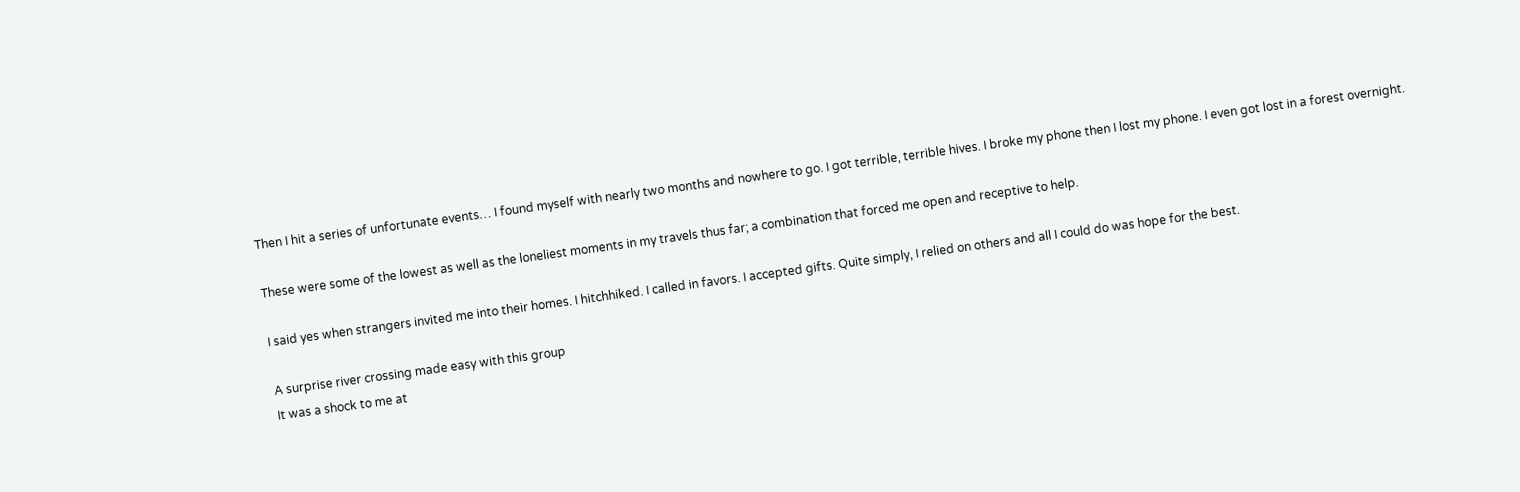Then I hit a series of unfortunate events… I found myself with nearly two months and nowhere to go. I got terrible, terrible hives. I broke my phone then I lost my phone. I even got lost in a forest overnight.

These were some of the lowest as well as the loneliest moments in my travels thus far; a combination that forced me open and receptive to help.

I said yes when strangers invited me into their homes. I hitchhiked. I called in favors. I accepted gifts. Quite simply, I relied on others and all I could do was hope for the best.

A surprise river crossing made easy with this group
It was a shock to me at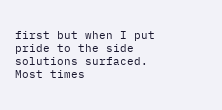first but when I put pride to the side solutions surfaced. Most times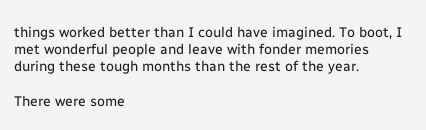things worked better than I could have imagined. To boot, I met wonderful people and leave with fonder memories during these tough months than the rest of the year.

There were some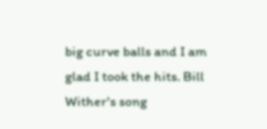big curve balls and I am glad I took the hits. Bill Wither's song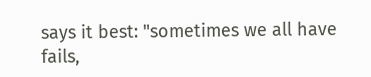says it best: "sometimes we all have fails,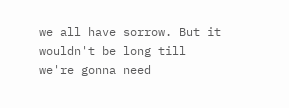we all have sorrow. But it wouldn't be long till we're gonna need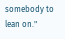somebody to lean on."